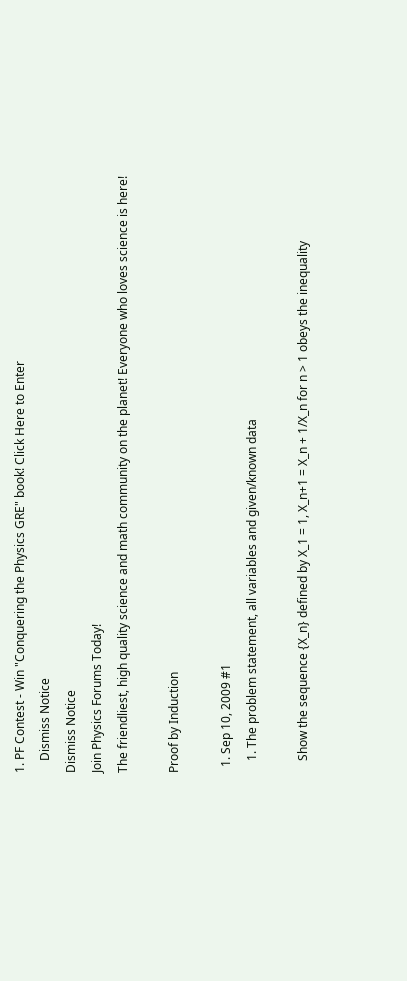1. PF Contest - Win "Conquering the Physics GRE" book! Click Here to Enter
    Dismiss Notice
Dismiss Notice
Join Physics Forums Today!
The friendliest, high quality science and math community on the planet! Everyone who loves science is here!

Proof by Induction

  1. Sep 10, 2009 #1
    1. The problem statement, all variables and given/known data

    Show the sequence {X_n} defined by X_1 = 1, X_n+1 = X_n + 1/X_n for n > 1 obeys the inequality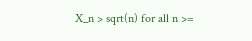X_n > sqrt(n) for all n >=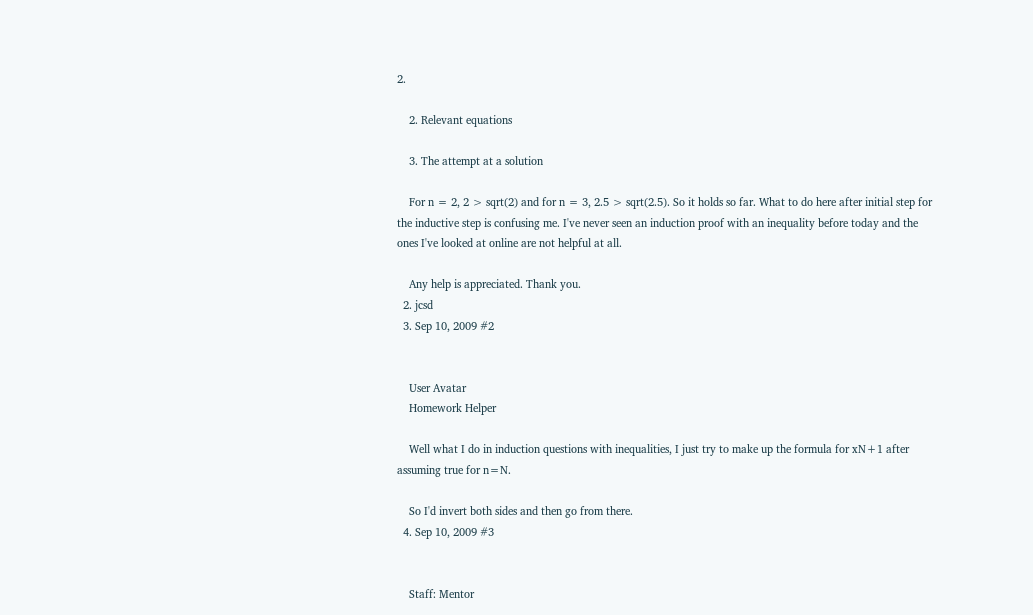2.

    2. Relevant equations

    3. The attempt at a solution

    For n = 2, 2 > sqrt(2) and for n = 3, 2.5 > sqrt(2.5). So it holds so far. What to do here after initial step for the inductive step is confusing me. I've never seen an induction proof with an inequality before today and the ones I've looked at online are not helpful at all.

    Any help is appreciated. Thank you.
  2. jcsd
  3. Sep 10, 2009 #2


    User Avatar
    Homework Helper

    Well what I do in induction questions with inequalities, I just try to make up the formula for xN+1 after assuming true for n=N.

    So I'd invert both sides and then go from there.
  4. Sep 10, 2009 #3


    Staff: Mentor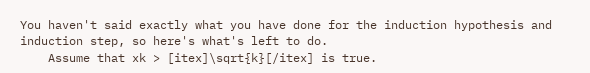You haven't said exactly what you have done for the induction hypothesis and induction step, so here's what's left to do.
    Assume that xk > [itex]\sqrt{k}[/itex] is true.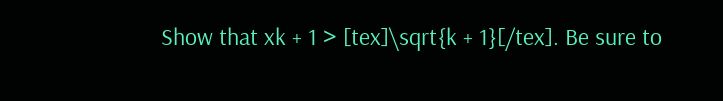Show that xk + 1 > [tex]\sqrt{k + 1}[/tex]. Be sure to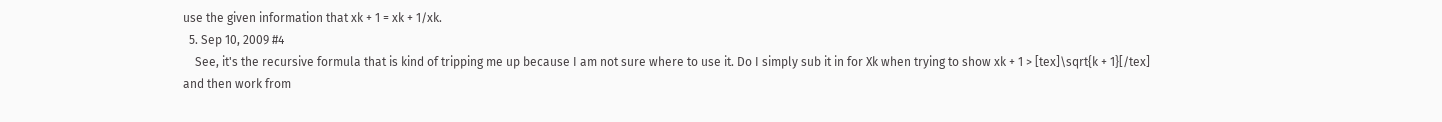use the given information that xk + 1 = xk + 1/xk.
  5. Sep 10, 2009 #4
    See, it's the recursive formula that is kind of tripping me up because I am not sure where to use it. Do I simply sub it in for Xk when trying to show xk + 1 > [tex]\sqrt{k + 1}[/tex] and then work from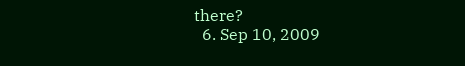there?
  6. Sep 10, 2009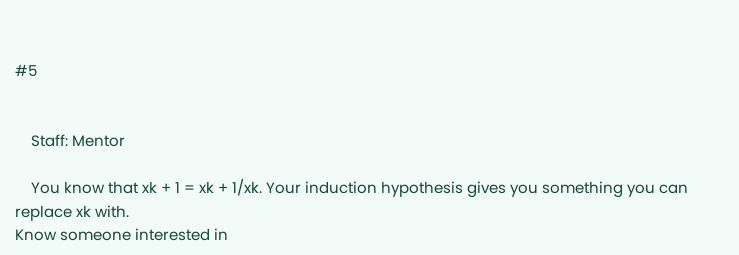#5


    Staff: Mentor

    You know that xk + 1 = xk + 1/xk. Your induction hypothesis gives you something you can replace xk with.
Know someone interested in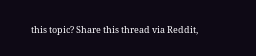this topic? Share this thread via Reddit,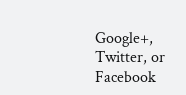Google+, Twitter, or Facebook